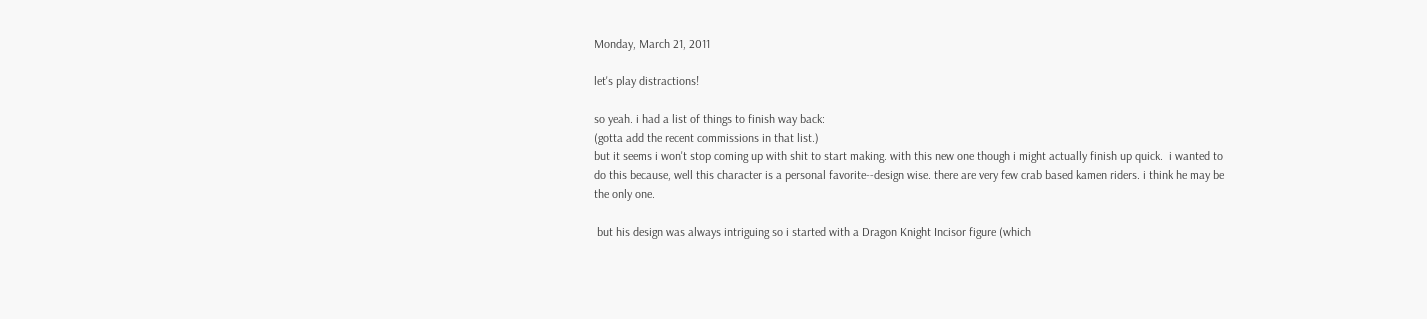Monday, March 21, 2011

let's play distractions!

so yeah. i had a list of things to finish way back:
(gotta add the recent commissions in that list.)
but it seems i won't stop coming up with shit to start making. with this new one though i might actually finish up quick.  i wanted to do this because, well this character is a personal favorite--design wise. there are very few crab based kamen riders. i think he may be the only one.

 but his design was always intriguing so i started with a Dragon Knight Incisor figure (which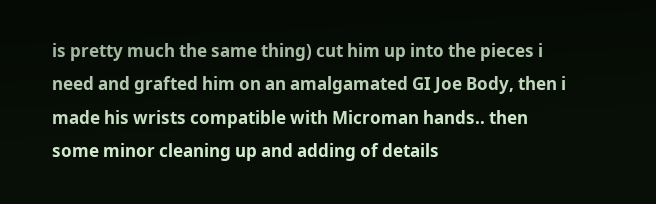is pretty much the same thing) cut him up into the pieces i need and grafted him on an amalgamated GI Joe Body, then i made his wrists compatible with Microman hands.. then some minor cleaning up and adding of details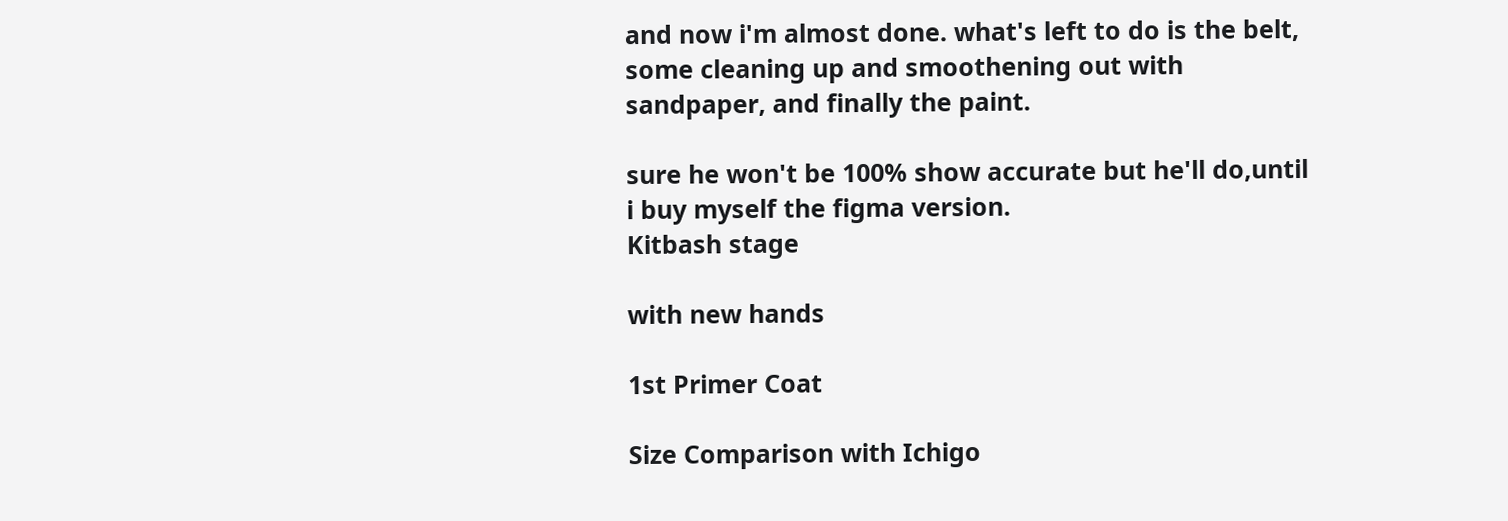and now i'm almost done. what's left to do is the belt, some cleaning up and smoothening out with sandpaper, and finally the paint.

sure he won't be 100% show accurate but he'll do,until i buy myself the figma version.
Kitbash stage

with new hands

1st Primer Coat

Size Comparison with Ichigo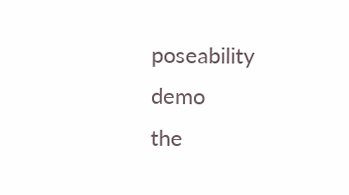poseability demo
the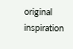original inspiration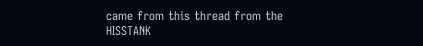came from this thread from the HISSTANK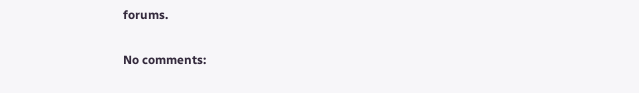forums.

No comments: